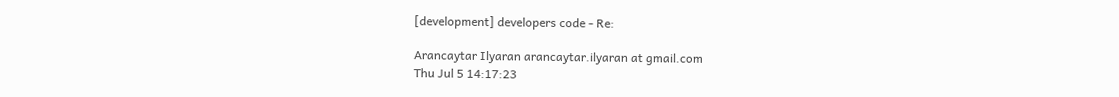[development] developers code - Re:

Arancaytar Ilyaran arancaytar.ilyaran at gmail.com
Thu Jul 5 14:17:23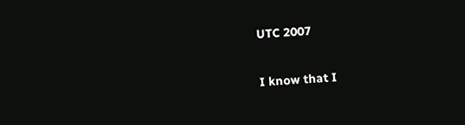UTC 2007

I know that I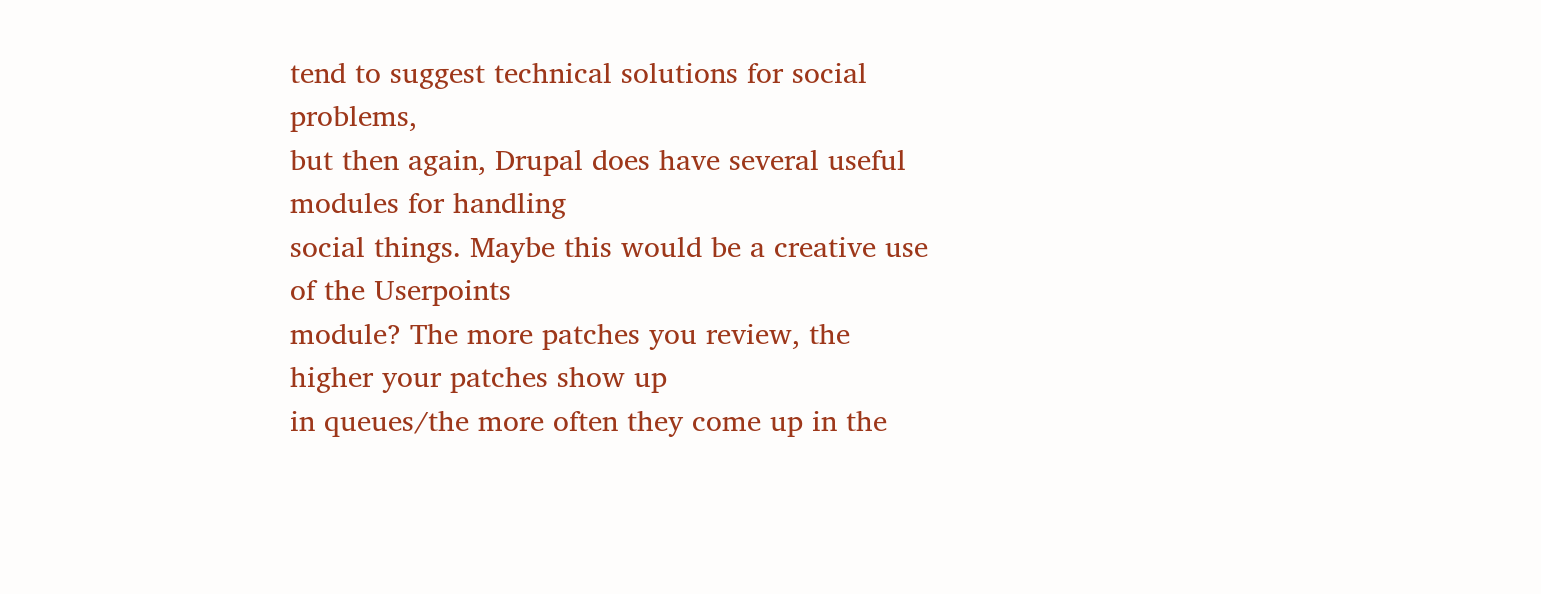tend to suggest technical solutions for social problems,
but then again, Drupal does have several useful modules for handling
social things. Maybe this would be a creative use of the Userpoints
module? The more patches you review, the higher your patches show up
in queues/the more often they come up in the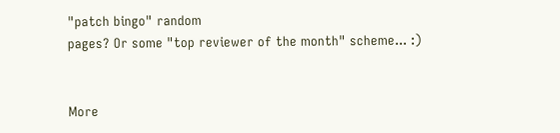"patch bingo" random
pages? Or some "top reviewer of the month" scheme... :)


More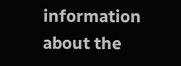information about the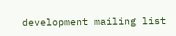development mailing list